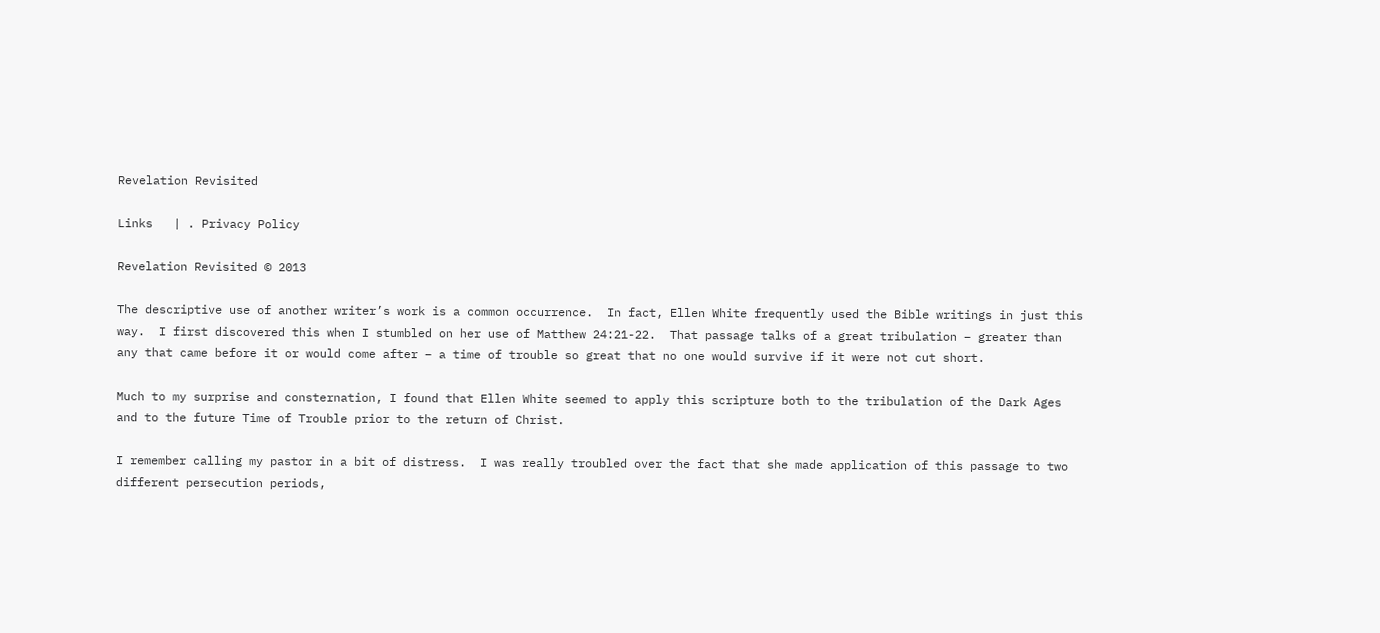Revelation Revisited

Links   | . Privacy Policy

Revelation Revisited © 2013

The descriptive use of another writer’s work is a common occurrence.  In fact, Ellen White frequently used the Bible writings in just this way.  I first discovered this when I stumbled on her use of Matthew 24:21-22.  That passage talks of a great tribulation – greater than any that came before it or would come after – a time of trouble so great that no one would survive if it were not cut short.

Much to my surprise and consternation, I found that Ellen White seemed to apply this scripture both to the tribulation of the Dark Ages and to the future Time of Trouble prior to the return of Christ.

I remember calling my pastor in a bit of distress.  I was really troubled over the fact that she made application of this passage to two different persecution periods,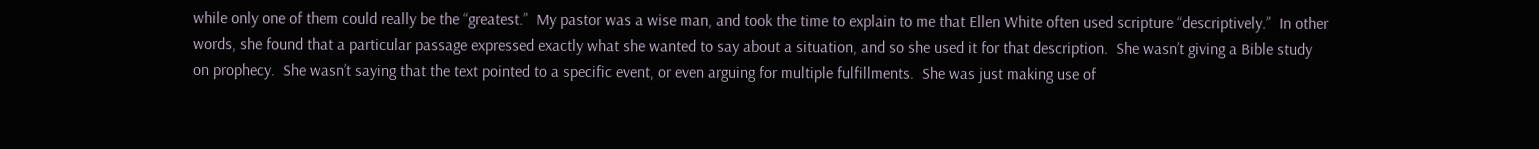while only one of them could really be the “greatest.”  My pastor was a wise man, and took the time to explain to me that Ellen White often used scripture “descriptively.”  In other words, she found that a particular passage expressed exactly what she wanted to say about a situation, and so she used it for that description.  She wasn’t giving a Bible study on prophecy.  She wasn’t saying that the text pointed to a specific event, or even arguing for multiple fulfillments.  She was just making use of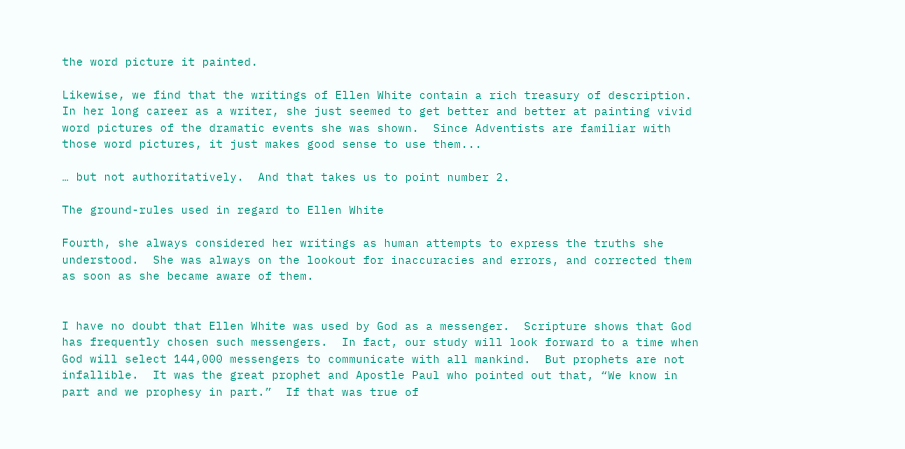the word picture it painted.

Likewise, we find that the writings of Ellen White contain a rich treasury of description.  In her long career as a writer, she just seemed to get better and better at painting vivid word pictures of the dramatic events she was shown.  Since Adventists are familiar with those word pictures, it just makes good sense to use them...

… but not authoritatively.  And that takes us to point number 2.

The ground-rules used in regard to Ellen White

Fourth, she always considered her writings as human attempts to express the truths she understood.  She was always on the lookout for inaccuracies and errors, and corrected them as soon as she became aware of them.


I have no doubt that Ellen White was used by God as a messenger.  Scripture shows that God has frequently chosen such messengers.  In fact, our study will look forward to a time when God will select 144,000 messengers to communicate with all mankind.  But prophets are not infallible.  It was the great prophet and Apostle Paul who pointed out that, “We know in part and we prophesy in part.”  If that was true of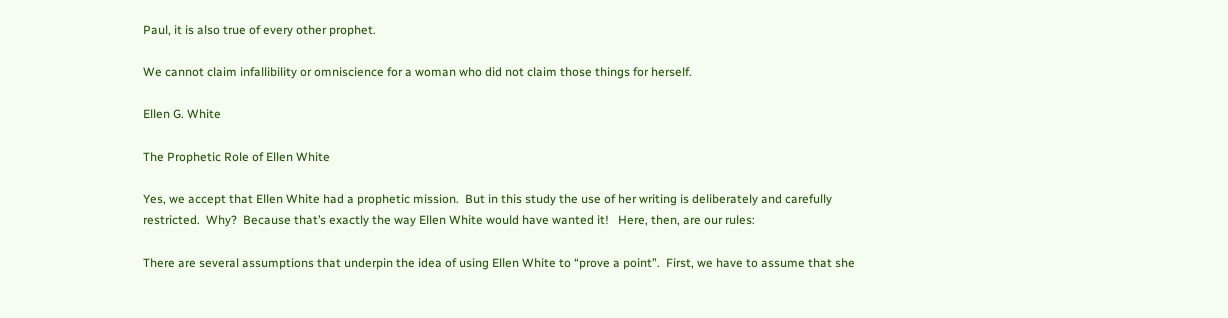Paul, it is also true of every other prophet.

We cannot claim infallibility or omniscience for a woman who did not claim those things for herself.

Ellen G. White

The Prophetic Role of Ellen White

Yes, we accept that Ellen White had a prophetic mission.  But in this study the use of her writing is deliberately and carefully restricted.  Why?  Because that’s exactly the way Ellen White would have wanted it!   Here, then, are our rules:

There are several assumptions that underpin the idea of using Ellen White to “prove a point”.  First, we have to assume that she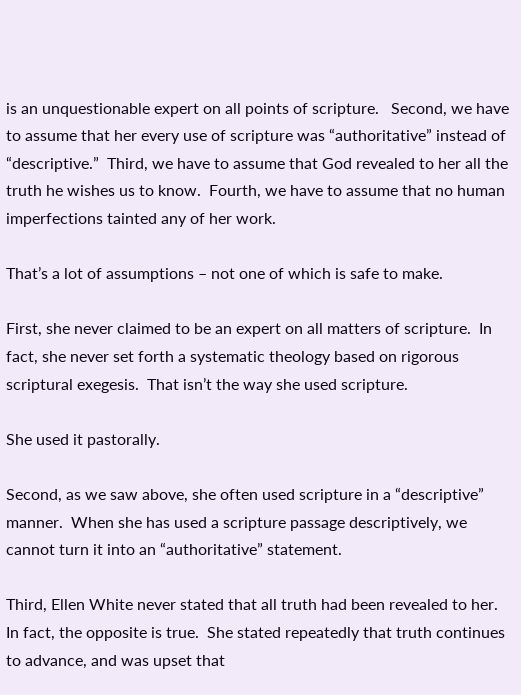is an unquestionable expert on all points of scripture.   Second, we have to assume that her every use of scripture was “authoritative” instead of “descriptive.”  Third, we have to assume that God revealed to her all the truth he wishes us to know.  Fourth, we have to assume that no human imperfections tainted any of her work.

That’s a lot of assumptions – not one of which is safe to make.

First, she never claimed to be an expert on all matters of scripture.  In fact, she never set forth a systematic theology based on rigorous scriptural exegesis.  That isn’t the way she used scripture.

She used it pastorally.

Second, as we saw above, she often used scripture in a “descriptive” manner.  When she has used a scripture passage descriptively, we cannot turn it into an “authoritative” statement.

Third, Ellen White never stated that all truth had been revealed to her.  In fact, the opposite is true.  She stated repeatedly that truth continues to advance, and was upset that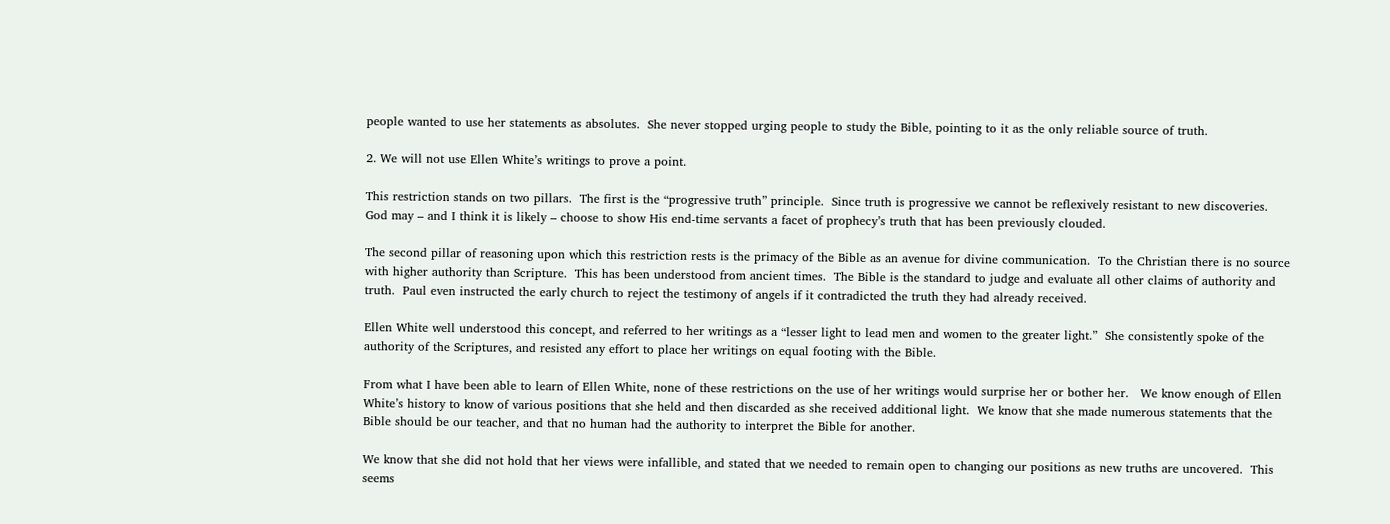people wanted to use her statements as absolutes.  She never stopped urging people to study the Bible, pointing to it as the only reliable source of truth.

2. We will not use Ellen White’s writings to prove a point.

This restriction stands on two pillars.  The first is the “progressive truth” principle.  Since truth is progressive we cannot be reflexively resistant to new discoveries.  God may – and I think it is likely – choose to show His end-time servants a facet of prophecy’s truth that has been previously clouded.

The second pillar of reasoning upon which this restriction rests is the primacy of the Bible as an avenue for divine communication.  To the Christian there is no source with higher authority than Scripture.  This has been understood from ancient times.  The Bible is the standard to judge and evaluate all other claims of authority and truth.  Paul even instructed the early church to reject the testimony of angels if it contradicted the truth they had already received.

Ellen White well understood this concept, and referred to her writings as a “lesser light to lead men and women to the greater light.”  She consistently spoke of the authority of the Scriptures, and resisted any effort to place her writings on equal footing with the Bible.

From what I have been able to learn of Ellen White, none of these restrictions on the use of her writings would surprise her or bother her.   We know enough of Ellen White’s history to know of various positions that she held and then discarded as she received additional light.  We know that she made numerous statements that the Bible should be our teacher, and that no human had the authority to interpret the Bible for another.

We know that she did not hold that her views were infallible, and stated that we needed to remain open to changing our positions as new truths are uncovered.  This seems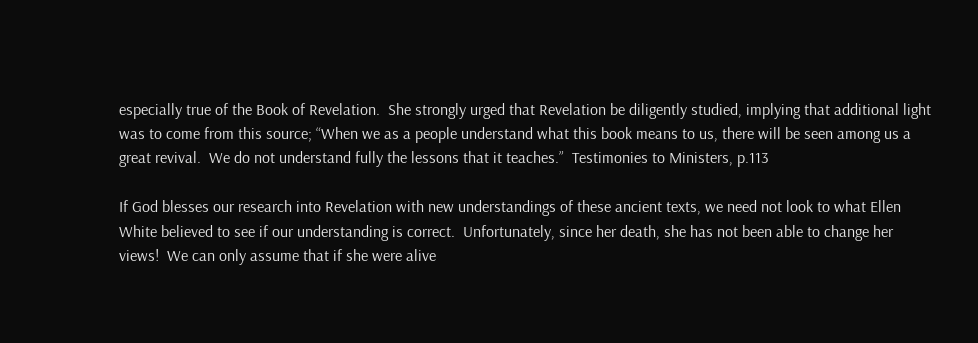especially true of the Book of Revelation.  She strongly urged that Revelation be diligently studied, implying that additional light was to come from this source; “When we as a people understand what this book means to us, there will be seen among us a great revival.  We do not understand fully the lessons that it teaches.”  Testimonies to Ministers, p.113

If God blesses our research into Revelation with new understandings of these ancient texts, we need not look to what Ellen White believed to see if our understanding is correct.  Unfortunately, since her death, she has not been able to change her views!  We can only assume that if she were alive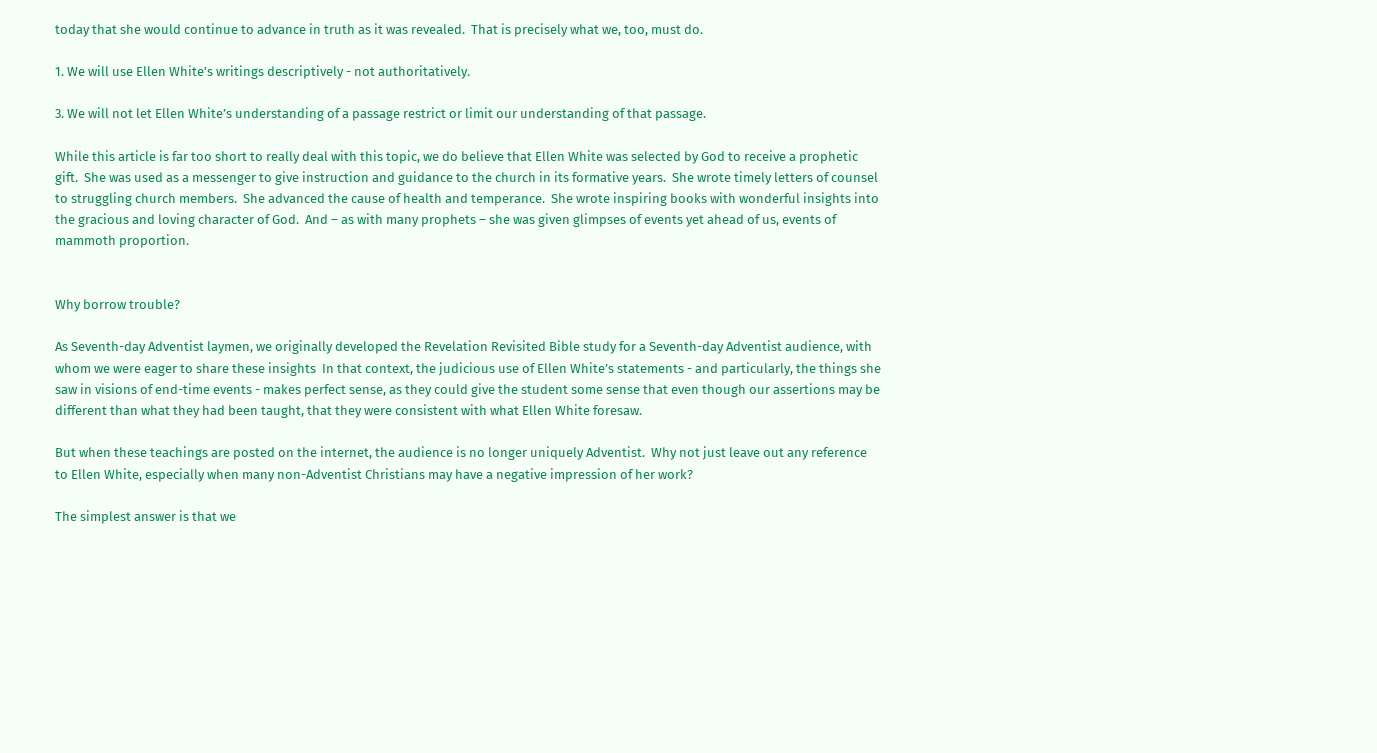today that she would continue to advance in truth as it was revealed.  That is precisely what we, too, must do.

1. We will use Ellen White’s writings descriptively - not authoritatively.

3. We will not let Ellen White’s understanding of a passage restrict or limit our understanding of that passage.

While this article is far too short to really deal with this topic, we do believe that Ellen White was selected by God to receive a prophetic gift.  She was used as a messenger to give instruction and guidance to the church in its formative years.  She wrote timely letters of counsel to struggling church members.  She advanced the cause of health and temperance.  She wrote inspiring books with wonderful insights into the gracious and loving character of God.  And – as with many prophets – she was given glimpses of events yet ahead of us, events of mammoth proportion.


Why borrow trouble?

As Seventh-day Adventist laymen, we originally developed the Revelation Revisited Bible study for a Seventh-day Adventist audience, with whom we were eager to share these insights  In that context, the judicious use of Ellen White’s statements - and particularly, the things she saw in visions of end-time events - makes perfect sense, as they could give the student some sense that even though our assertions may be different than what they had been taught, that they were consistent with what Ellen White foresaw.

But when these teachings are posted on the internet, the audience is no longer uniquely Adventist.  Why not just leave out any reference to Ellen White, especially when many non-Adventist Christians may have a negative impression of her work?

The simplest answer is that we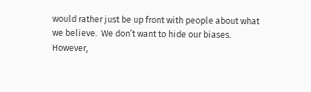would rather just be up front with people about what we believe.  We don’t want to hide our biases.  However,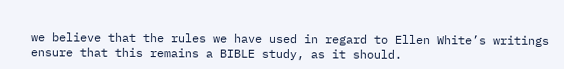we believe that the rules we have used in regard to Ellen White’s writings ensure that this remains a BIBLE study, as it should.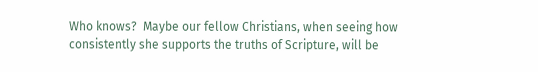Who knows?  Maybe our fellow Christians, when seeing how consistently she supports the truths of Scripture, will be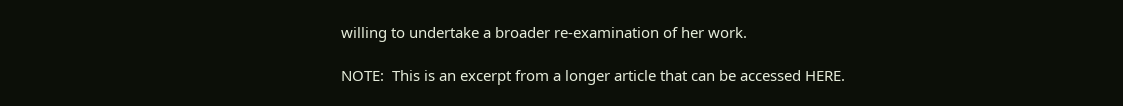willing to undertake a broader re-examination of her work.

NOTE:  This is an excerpt from a longer article that can be accessed HERE.